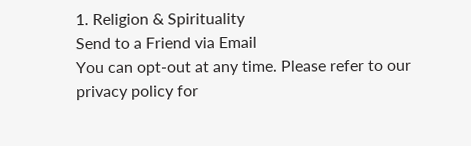1. Religion & Spirituality
Send to a Friend via Email
You can opt-out at any time. Please refer to our privacy policy for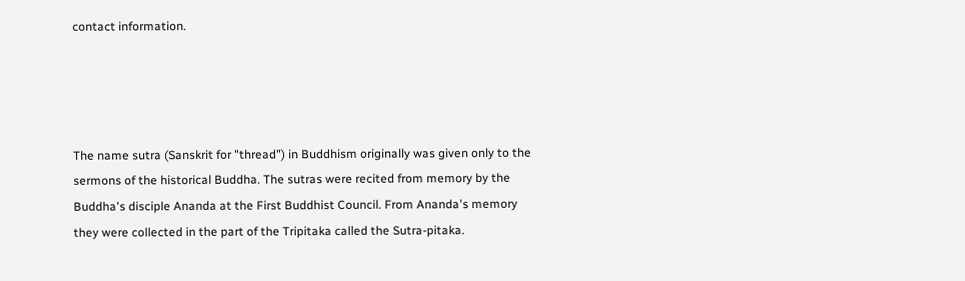contact information.




The name sutra (Sanskrit for "thread") in Buddhism originally was given only to the sermons of the historical Buddha. The sutras were recited from memory by the Buddha's disciple Ananda at the First Buddhist Council. From Ananda's memory they were collected in the part of the Tripitaka called the Sutra-pitaka.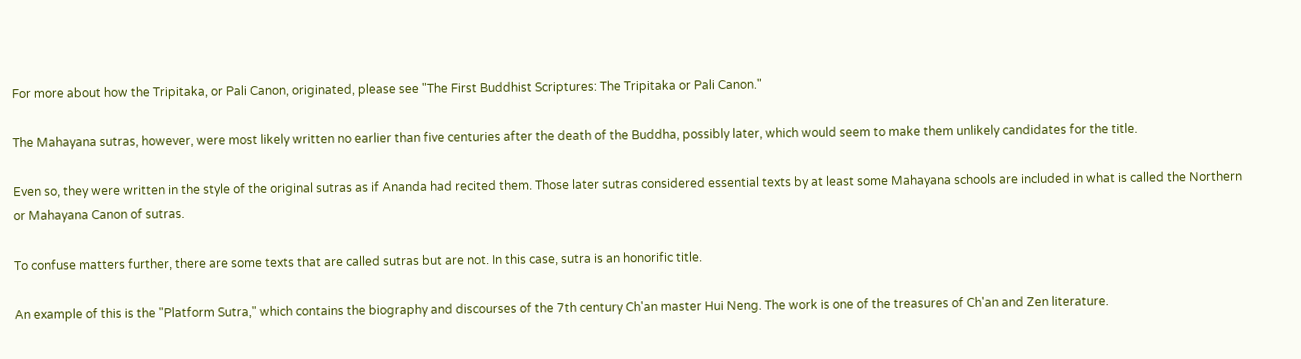For more about how the Tripitaka, or Pali Canon, originated, please see "The First Buddhist Scriptures: The Tripitaka or Pali Canon."

The Mahayana sutras, however, were most likely written no earlier than five centuries after the death of the Buddha, possibly later, which would seem to make them unlikely candidates for the title.

Even so, they were written in the style of the original sutras as if Ananda had recited them. Those later sutras considered essential texts by at least some Mahayana schools are included in what is called the Northern or Mahayana Canon of sutras.

To confuse matters further, there are some texts that are called sutras but are not. In this case, sutra is an honorific title.

An example of this is the "Platform Sutra," which contains the biography and discourses of the 7th century Ch'an master Hui Neng. The work is one of the treasures of Ch'an and Zen literature.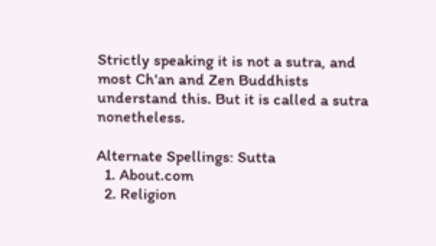Strictly speaking it is not a sutra, and most Ch'an and Zen Buddhists understand this. But it is called a sutra nonetheless.

Alternate Spellings: Sutta
  1. About.com
  2. Religion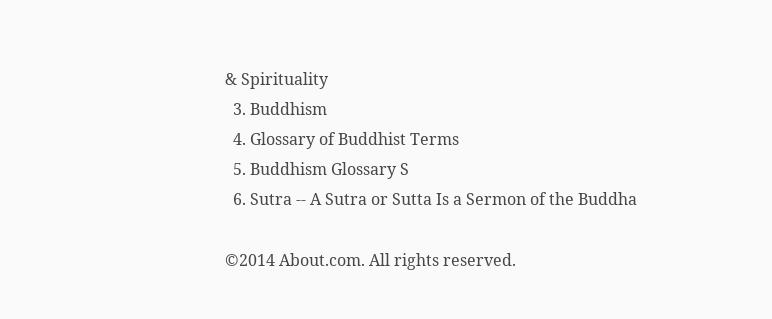& Spirituality
  3. Buddhism
  4. Glossary of Buddhist Terms
  5. Buddhism Glossary S
  6. Sutra -- A Sutra or Sutta Is a Sermon of the Buddha

©2014 About.com. All rights reserved.